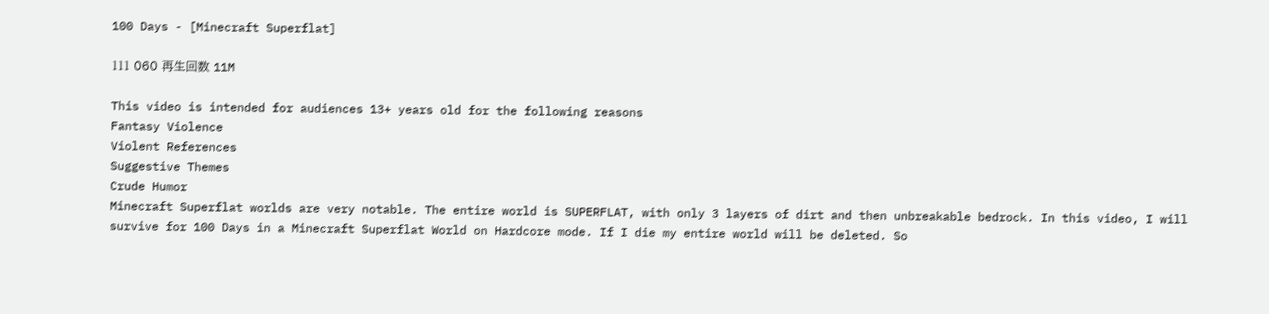100 Days - [Minecraft Superflat]

111 060 再生回数 11M

This video is intended for audiences 13+ years old for the following reasons
Fantasy Violence
Violent References
Suggestive Themes
Crude Humor
Minecraft Superflat worlds are very notable. The entire world is SUPERFLAT, with only 3 layers of dirt and then unbreakable bedrock. In this video, I will survive for 100 Days in a Minecraft Superflat World on Hardcore mode. If I die my entire world will be deleted. So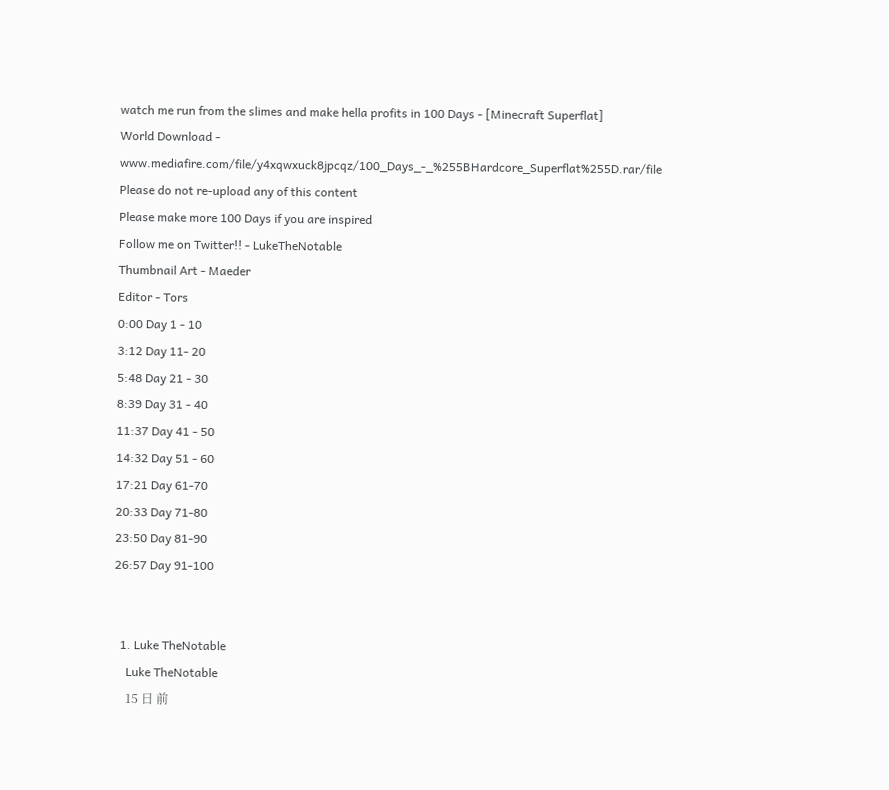watch me run from the slimes and make hella profits in 100 Days - [Minecraft Superflat]
World Download - www.mediafire.com/file/y4xqwxuck8jpcqz/100_Days_-_%255BHardcore_Superflat%255D.rar/file
Please do not re-upload any of this content
Please make more 100 Days if you are inspired
Follow me on Twitter!! - LukeTheNotable
Thumbnail Art - Maeder
Editor - Tors
0:00 Day 1 - 10
3:12 Day 11- 20
5:48 Day 21 - 30
8:39 Day 31 - 40
11:37 Day 41 - 50
14:32 Day 51 - 60
17:21 Day 61-70
20:33 Day 71-80
23:50 Day 81-90
26:57 Day 91-100


  1. Luke TheNotable
    Luke TheNotable
    15 日 前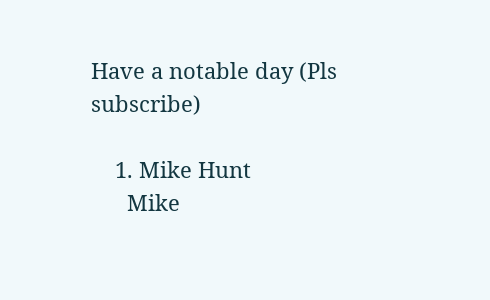Have a notable day (Pls subscribe)

    1. Mike Hunt
      Mike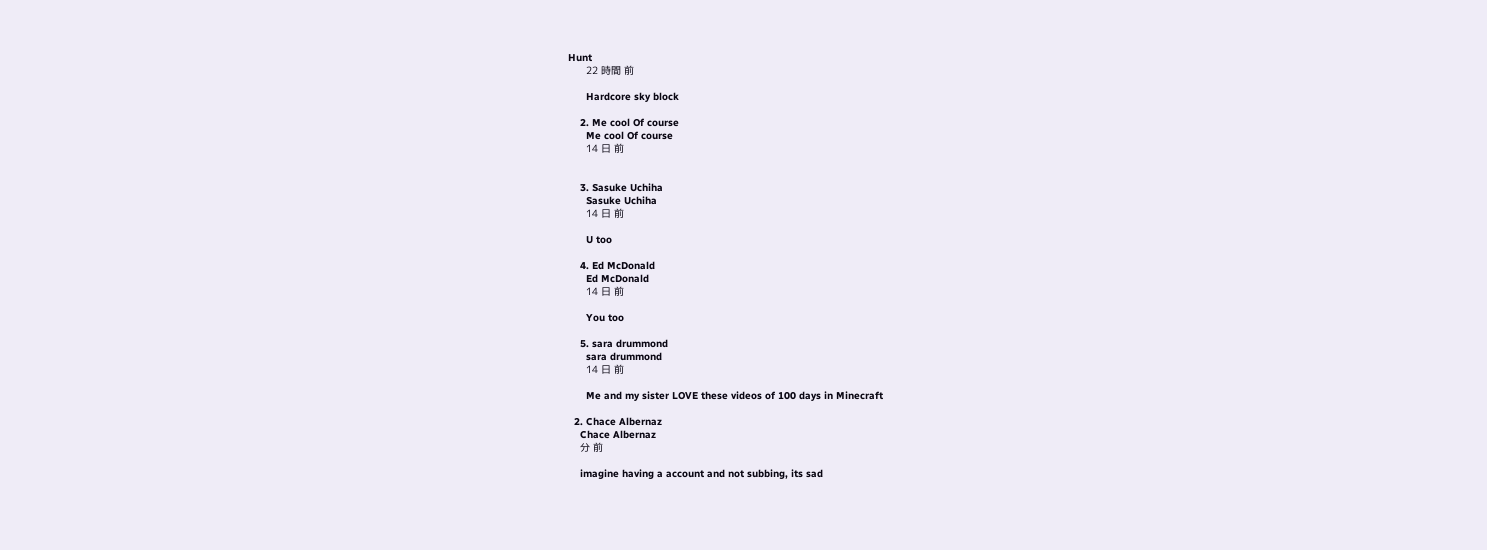Hunt
      22 時間 前

      Hardcore sky block

    2. Me cool Of course
      Me cool Of course
      14 日 前


    3. Sasuke Uchiha
      Sasuke Uchiha
      14 日 前

      U too

    4. Ed McDonald
      Ed McDonald
      14 日 前

      You too

    5. sara drummond
      sara drummond
      14 日 前

      Me and my sister LOVE these videos of 100 days in Minecraft

  2. Chace Albernaz
    Chace Albernaz
    分 前

    imagine having a account and not subbing, its sad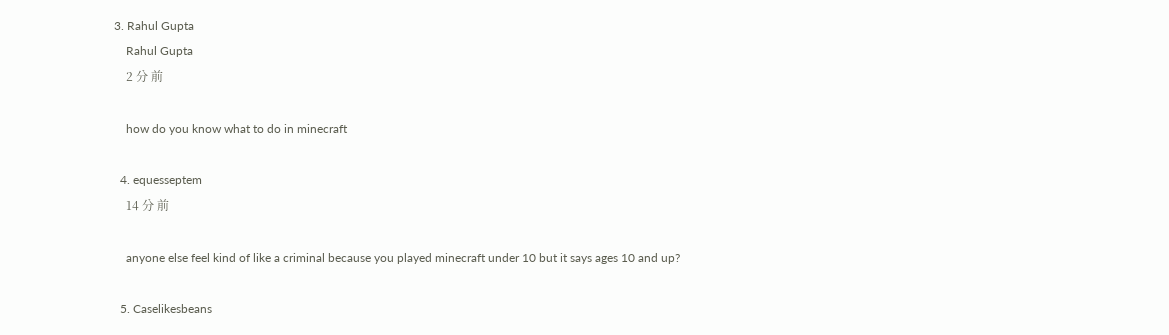3. Rahul Gupta
    Rahul Gupta
    2 分 前

    how do you know what to do in minecraft

  4. equesseptem
    14 分 前

    anyone else feel kind of like a criminal because you played minecraft under 10 but it says ages 10 and up?

  5. Caselikesbeans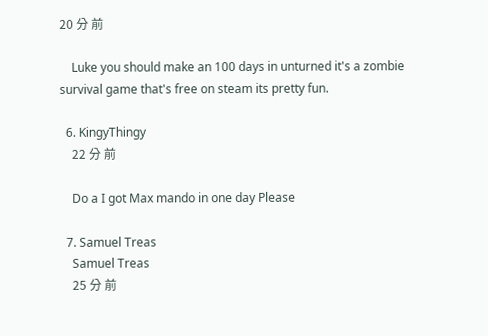20 分 前

    Luke you should make an 100 days in unturned it's a zombie survival game that's free on steam its pretty fun.

  6. KingyThingy
    22 分 前

    Do a I got Max mando in one day Please

  7. Samuel Treas
    Samuel Treas
    25 分 前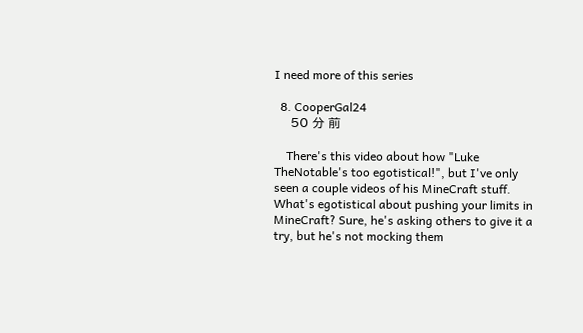I need more of this series

  8. CooperGal24
    50 分 前

    There's this video about how "Luke TheNotable's too egotistical!", but I've only seen a couple videos of his MineCraft stuff. What's egotistical about pushing your limits in MineCraft? Sure, he's asking others to give it a try, but he's not mocking them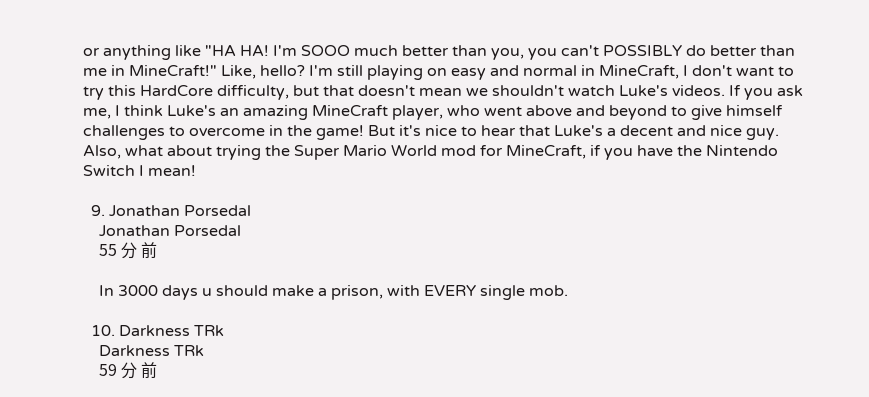or anything like "HA HA! I'm SOOO much better than you, you can't POSSIBLY do better than me in MineCraft!" Like, hello? I'm still playing on easy and normal in MineCraft, I don't want to try this HardCore difficulty, but that doesn't mean we shouldn't watch Luke's videos. If you ask me, I think Luke's an amazing MineCraft player, who went above and beyond to give himself challenges to overcome in the game! But it's nice to hear that Luke's a decent and nice guy. Also, what about trying the Super Mario World mod for MineCraft, if you have the Nintendo Switch I mean!

  9. Jonathan Porsedal
    Jonathan Porsedal
    55 分 前

    In 3000 days u should make a prison, with EVERY single mob.

  10. Darkness TRk
    Darkness TRk
    59 分 前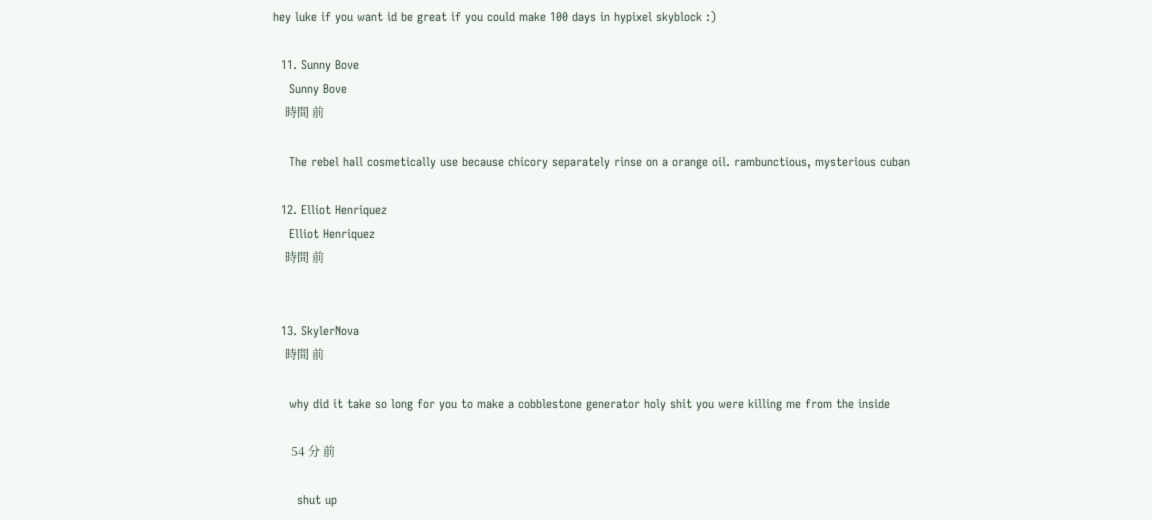hey luke if you want id be great if you could make 100 days in hypixel skyblock :)

  11. Sunny Bove
    Sunny Bove
    時間 前

    The rebel hall cosmetically use because chicory separately rinse on a orange oil. rambunctious, mysterious cuban

  12. Elliot Henriquez
    Elliot Henriquez
    時間 前


  13. SkylerNova
    時間 前

    why did it take so long for you to make a cobblestone generator holy shit you were killing me from the inside

      54 分 前

      shut up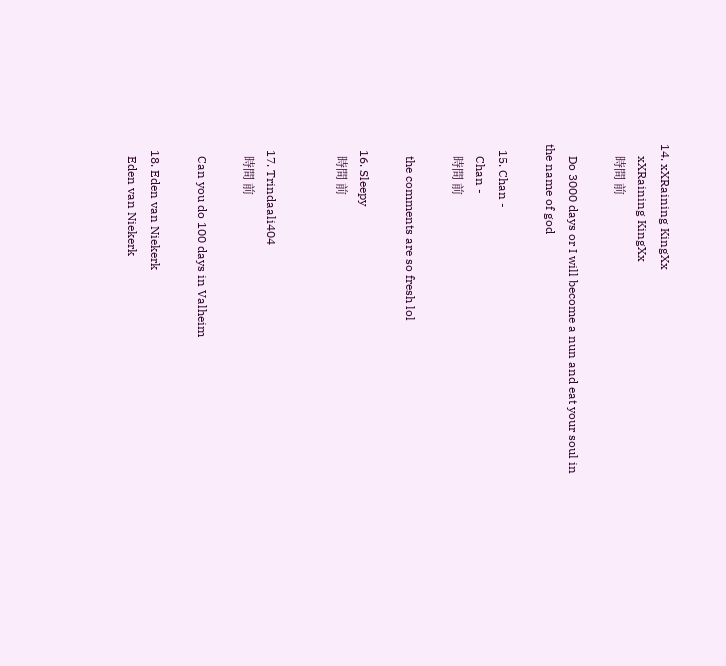14. xXRaining KingXx
    xXRaining KingXx
    時間 前

    Do 3000 days or I will become a nun and eat your soul in the name of god

  15. Chan -
    Chan -
    時間 前

    the comments are so fresh lol

  16. Sleepy
    時間 前


  17. Trindaali404
    時間 前

    Can you do 100 days in Valheim

  18. Eden van Niekerk
    Eden van Niekerk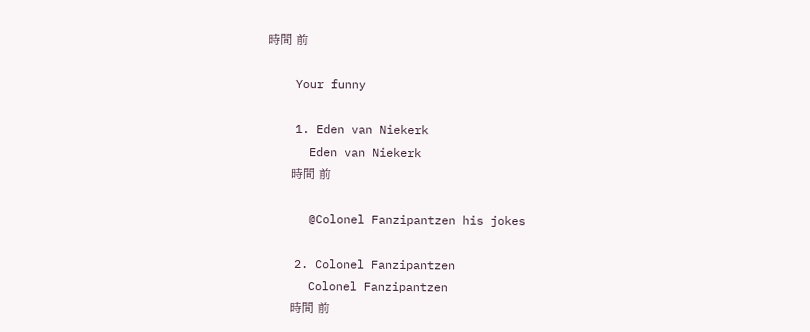時間 前

    Your funny

    1. Eden van Niekerk
      Eden van Niekerk
      時間 前

      @Colonel Fanzipantzen his jokes

    2. Colonel Fanzipantzen
      Colonel Fanzipantzen
      時間 前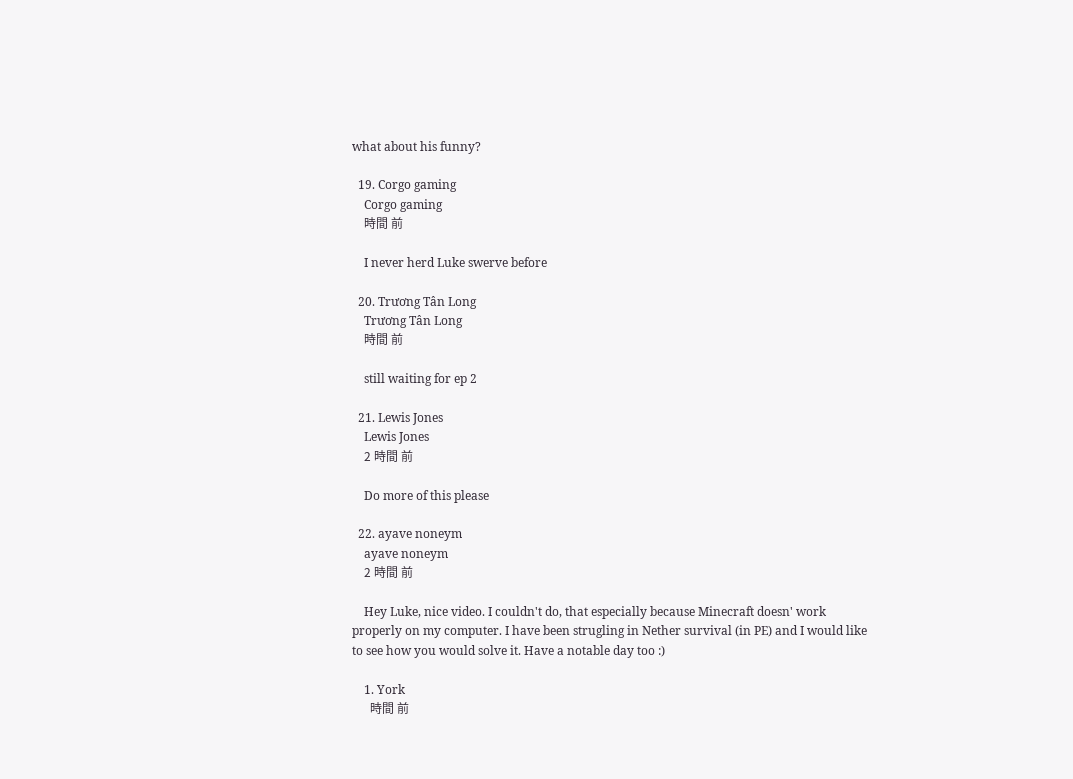what about his funny?

  19. Corgo gaming
    Corgo gaming
    時間 前

    I never herd Luke swerve before

  20. Trương Tân Long
    Trương Tân Long
    時間 前

    still waiting for ep 2

  21. Lewis Jones
    Lewis Jones
    2 時間 前

    Do more of this please

  22. ayave noneym
    ayave noneym
    2 時間 前

    Hey Luke, nice video. I couldn't do, that especially because Minecraft doesn' work properly on my computer. I have been strugling in Nether survival (in PE) and I would like to see how you would solve it. Have a notable day too :)

    1. York
      時間 前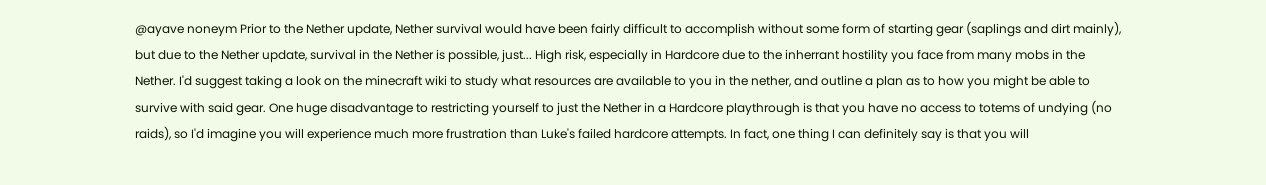@ayave noneym Prior to the Nether update, Nether survival would have been fairly difficult to accomplish without some form of starting gear (saplings and dirt mainly), but due to the Nether update, survival in the Nether is possible, just... High risk, especially in Hardcore due to the inherrant hostility you face from many mobs in the Nether. I'd suggest taking a look on the minecraft wiki to study what resources are available to you in the nether, and outline a plan as to how you might be able to survive with said gear. One huge disadvantage to restricting yourself to just the Nether in a Hardcore playthrough is that you have no access to totems of undying (no raids), so I'd imagine you will experience much more frustration than Luke's failed hardcore attempts. In fact, one thing I can definitely say is that you will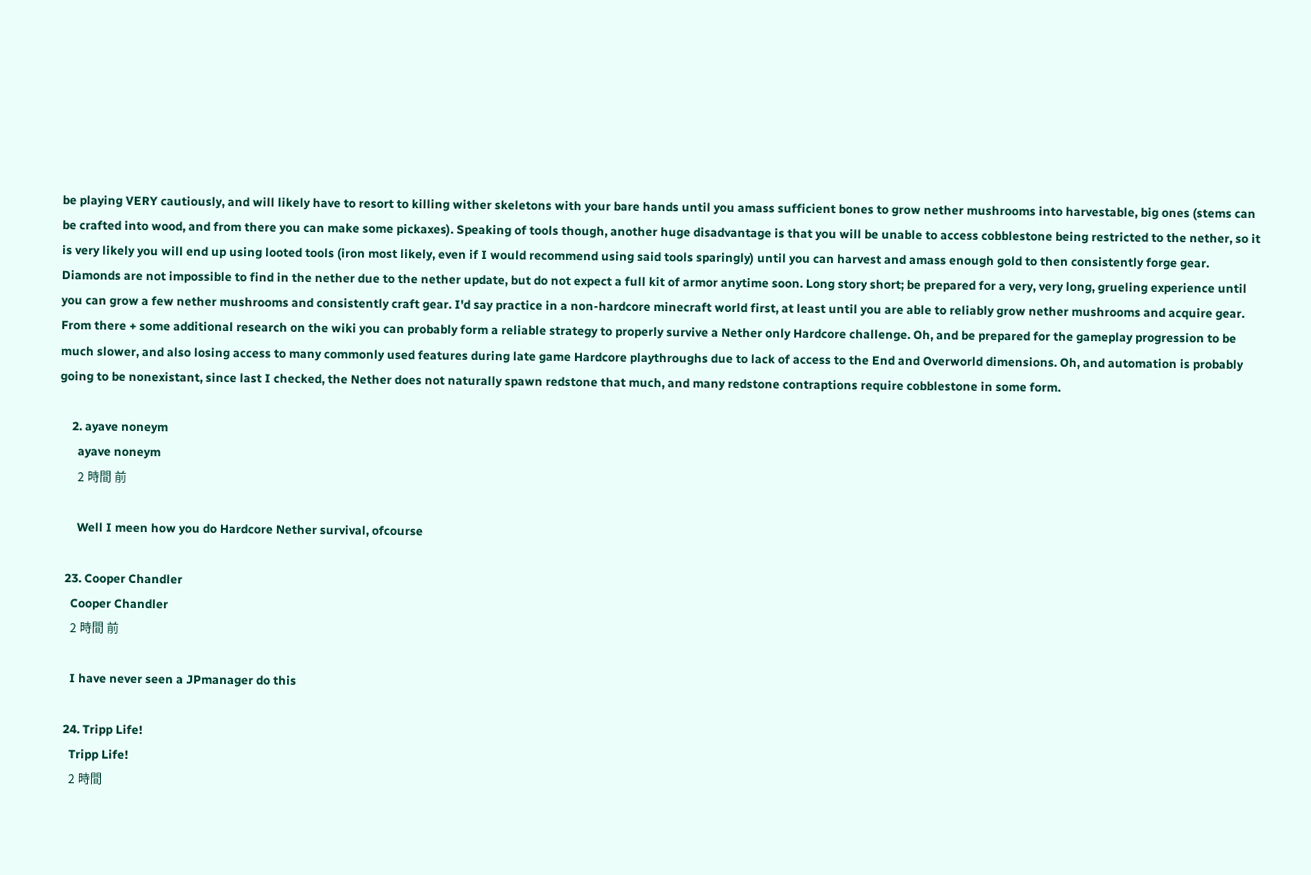be playing VERY cautiously, and will likely have to resort to killing wither skeletons with your bare hands until you amass sufficient bones to grow nether mushrooms into harvestable, big ones (stems can be crafted into wood, and from there you can make some pickaxes). Speaking of tools though, another huge disadvantage is that you will be unable to access cobblestone being restricted to the nether, so it is very likely you will end up using looted tools (iron most likely, even if I would recommend using said tools sparingly) until you can harvest and amass enough gold to then consistently forge gear. Diamonds are not impossible to find in the nether due to the nether update, but do not expect a full kit of armor anytime soon. Long story short; be prepared for a very, very long, grueling experience until you can grow a few nether mushrooms and consistently craft gear. I'd say practice in a non-hardcore minecraft world first, at least until you are able to reliably grow nether mushrooms and acquire gear. From there + some additional research on the wiki you can probably form a reliable strategy to properly survive a Nether only Hardcore challenge. Oh, and be prepared for the gameplay progression to be much slower, and also losing access to many commonly used features during late game Hardcore playthroughs due to lack of access to the End and Overworld dimensions. Oh, and automation is probably going to be nonexistant, since last I checked, the Nether does not naturally spawn redstone that much, and many redstone contraptions require cobblestone in some form.

    2. ayave noneym
      ayave noneym
      2 時間 前

      Well I meen how you do Hardcore Nether survival, ofcourse

  23. Cooper Chandler
    Cooper Chandler
    2 時間 前

    I have never seen a JPmanager do this

  24. Tripp Life!
    Tripp Life!
    2 時間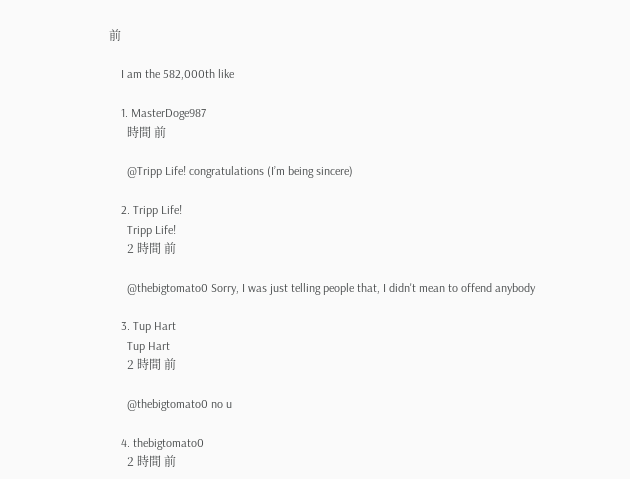前

    I am the 582,000th like

    1. MasterDoge987
      時間 前

      @Tripp Life! congratulations (I’m being sincere)

    2. Tripp Life!
      Tripp Life!
      2 時間 前

      @thebigtomato0 Sorry, I was just telling people that, I didn't mean to offend anybody

    3. Tup Hart
      Tup Hart
      2 時間 前

      @thebigtomato0 no u

    4. thebigtomato0
      2 時間 前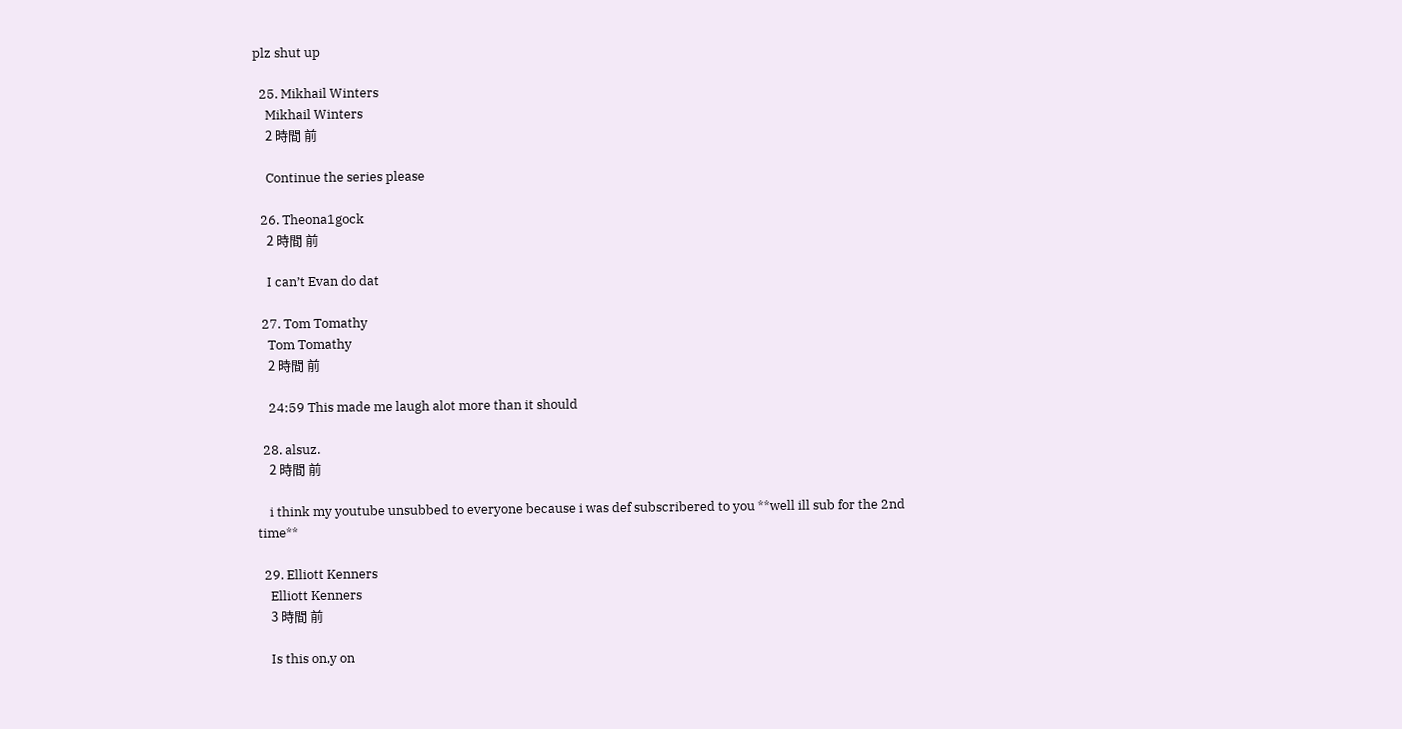plz shut up

  25. Mikhail Winters
    Mikhail Winters
    2 時間 前

    Continue the series please

  26. Theona1gock
    2 時間 前

    I can’t Evan do dat

  27. Tom Tomathy
    Tom Tomathy
    2 時間 前

    24:59 This made me laugh alot more than it should

  28. alsuz.
    2 時間 前

    i think my youtube unsubbed to everyone because i was def subscribered to you **well ill sub for the 2nd time**

  29. Elliott Kenners
    Elliott Kenners
    3 時間 前

    Is this on,y on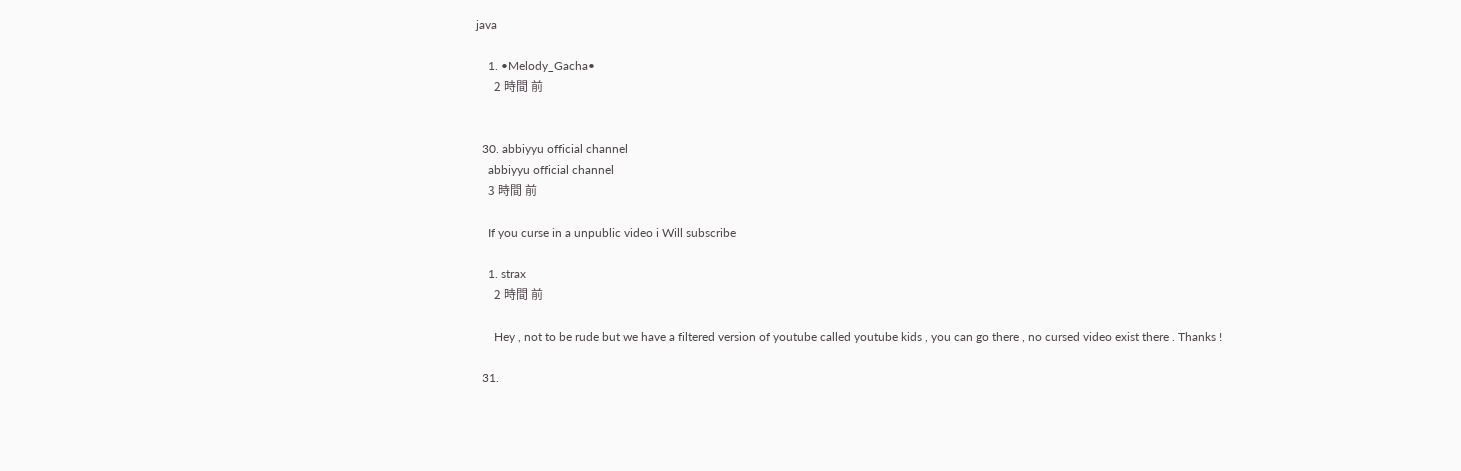java

    1. •Melody_Gacha•
      2 時間 前


  30. abbiyyu official channel
    abbiyyu official channel
    3 時間 前

    If you curse in a unpublic video i Will subscribe

    1. strax
      2 時間 前

      Hey , not to be rude but we have a filtered version of youtube called youtube kids , you can go there , no cursed video exist there . Thanks !

  31.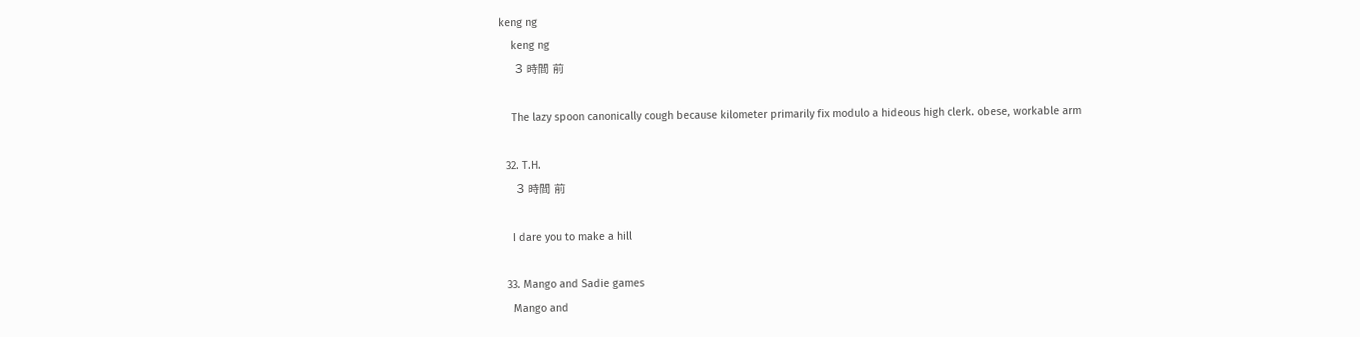keng ng
    keng ng
    3 時間 前

    The lazy spoon canonically cough because kilometer primarily fix modulo a hideous high clerk. obese, workable arm

  32. T.H.
    3 時間 前

    I dare you to make a hill

  33. Mango and Sadie games
    Mango and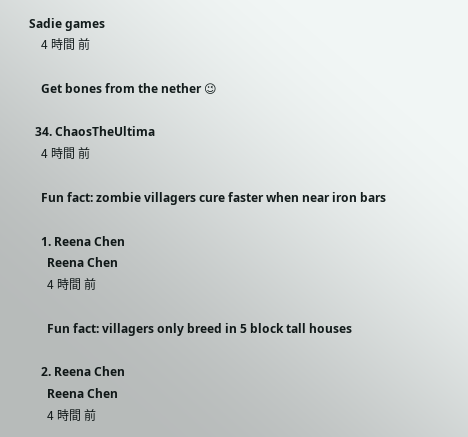Sadie games
    4 時間 前

    Get bones from the nether 😉

  34. ChaosTheUltima
    4 時間 前

    Fun fact: zombie villagers cure faster when near iron bars

    1. Reena Chen
      Reena Chen
      4 時間 前

      Fun fact: villagers only breed in 5 block tall houses

    2. Reena Chen
      Reena Chen
      4 時間 前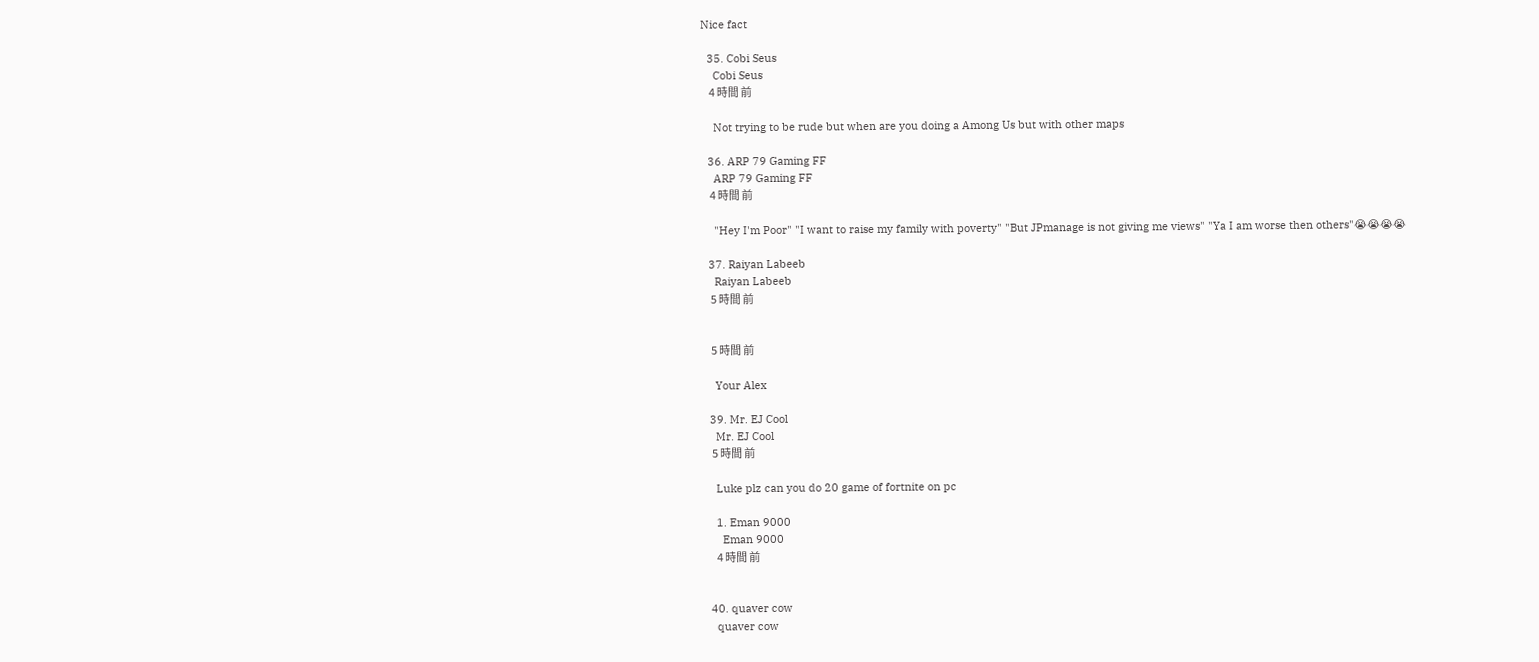Nice fact

  35. Cobi Seus
    Cobi Seus
    4 時間 前

    Not trying to be rude but when are you doing a Among Us but with other maps

  36. ARP 79 Gaming FF
    ARP 79 Gaming FF
    4 時間 前

    "Hey I'm Poor" "I want to raise my family with poverty" "But JPmanage is not giving me views" "Ya I am worse then others"😭😭😭😭

  37. Raiyan Labeeb
    Raiyan Labeeb
    5 時間 前


    5 時間 前

    Your Alex

  39. Mr. EJ Cool
    Mr. EJ Cool
    5 時間 前

    Luke plz can you do 20 game of fortnite on pc

    1. Eman 9000
      Eman 9000
      4 時間 前


  40. quaver cow
    quaver cow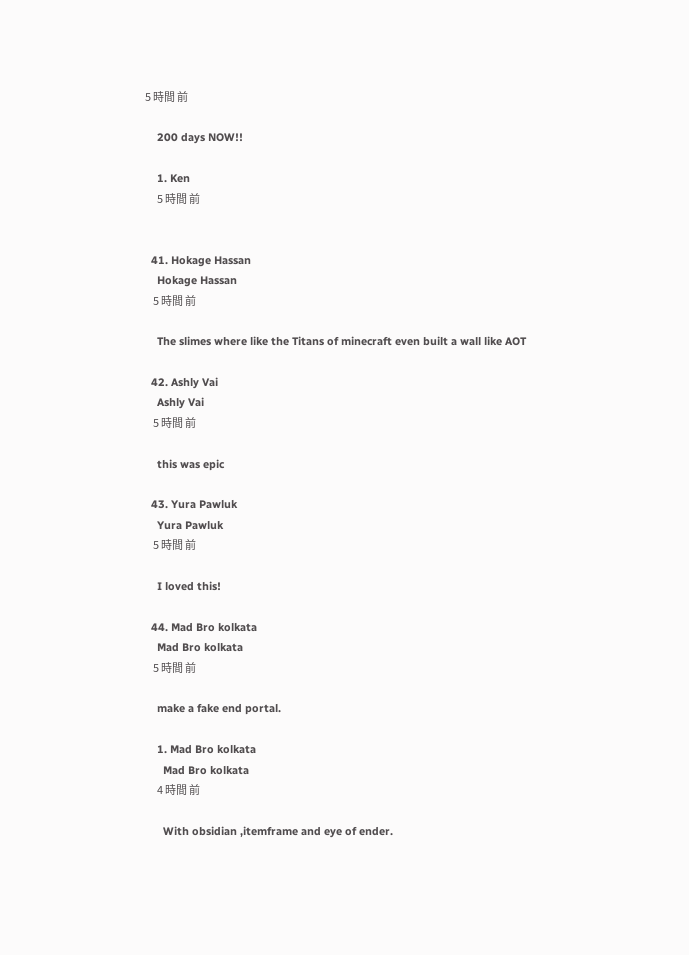5 時間 前

    200 days NOW!!

    1. Ken
      5 時間 前


  41. Hokage Hassan
    Hokage Hassan
    5 時間 前

    The slimes where like the Titans of minecraft even built a wall like AOT

  42. Ashly Vai
    Ashly Vai
    5 時間 前

    this was epic

  43. Yura Pawluk
    Yura Pawluk
    5 時間 前

    I loved this!

  44. Mad Bro kolkata
    Mad Bro kolkata
    5 時間 前

    make a fake end portal.

    1. Mad Bro kolkata
      Mad Bro kolkata
      4 時間 前

      With obsidian ,itemframe and eye of ender.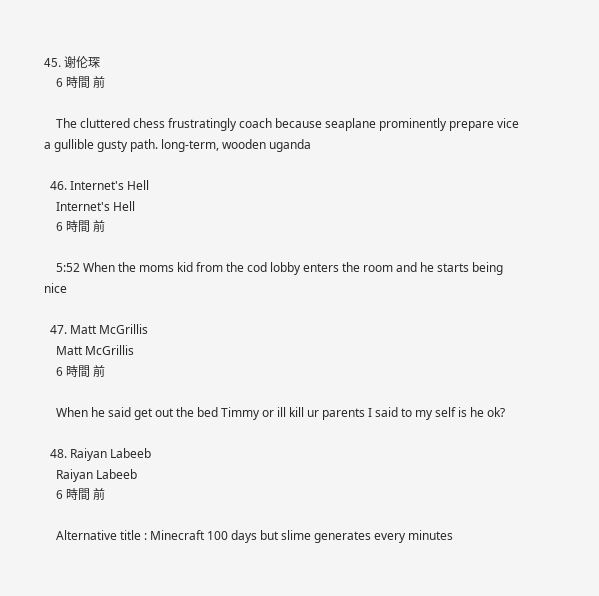45. 谢伦琛
    6 時間 前

    The cluttered chess frustratingly coach because seaplane prominently prepare vice a gullible gusty path. long-term, wooden uganda

  46. Internet's Hell
    Internet's Hell
    6 時間 前

    5:52 When the moms kid from the cod lobby enters the room and he starts being nice

  47. Matt McGrillis
    Matt McGrillis
    6 時間 前

    When he said get out the bed Timmy or ill kill ur parents I said to my self is he ok?

  48. Raiyan Labeeb
    Raiyan Labeeb
    6 時間 前

    Alternative title : Minecraft 100 days but slime generates every minutes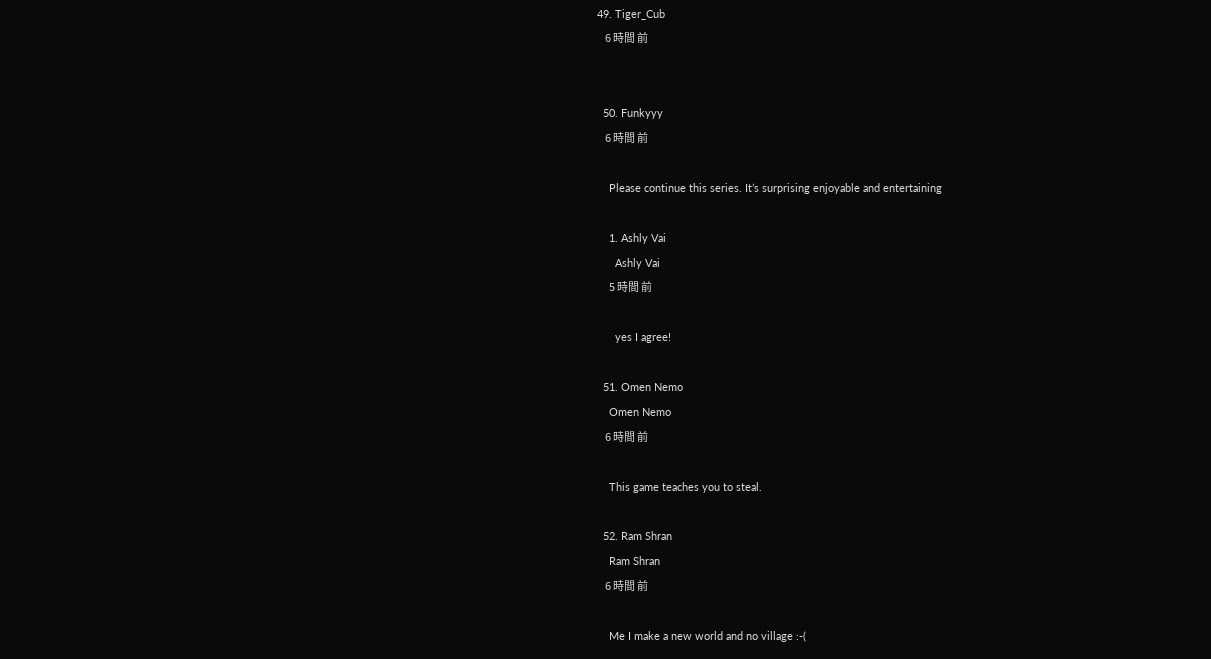49. Tiger_Cub
    6 時間 前


  50. Funkyyy
    6 時間 前

    Please continue this series. It’s surprising enjoyable and entertaining

    1. Ashly Vai
      Ashly Vai
      5 時間 前

      yes I agree!

  51. Omen Nemo
    Omen Nemo
    6 時間 前

    This game teaches you to steal.

  52. Ram Shran
    Ram Shran
    6 時間 前

    Me I make a new world and no village :-(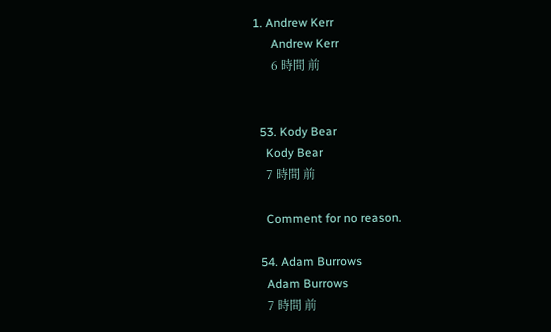1. Andrew Kerr
      Andrew Kerr
      6 時間 前


  53. Kody Bear
    Kody Bear
    7 時間 前

    Comment for no reason.

  54. Adam Burrows
    Adam Burrows
    7 時間 前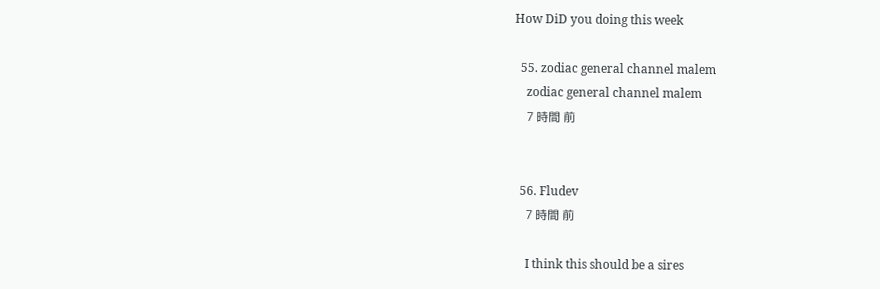How DiD you doing this week

  55. zodiac general channel malem
    zodiac general channel malem
    7 時間 前


  56. Fludev
    7 時間 前

    I think this should be a sires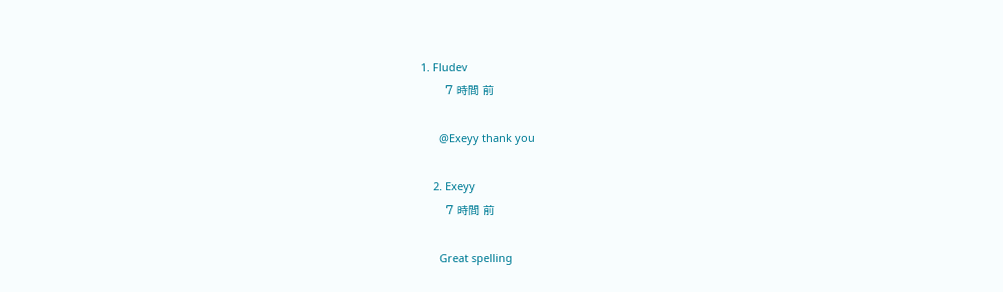1. Fludev
      7 時間 前

      @Exeyy thank you

    2. Exeyy
      7 時間 前

      Great spelling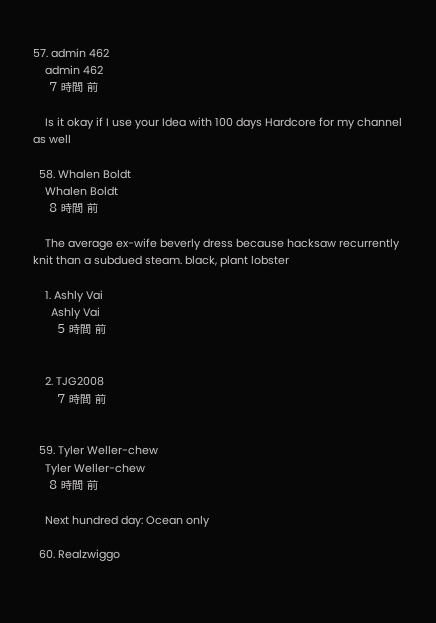57. admin 462
    admin 462
    7 時間 前

    Is it okay if I use your Idea with 100 days Hardcore for my channel as well

  58. Whalen Boldt
    Whalen Boldt
    8 時間 前

    The average ex-wife beverly dress because hacksaw recurrently knit than a subdued steam. black, plant lobster

    1. Ashly Vai
      Ashly Vai
      5 時間 前


    2. TJG2008
      7 時間 前


  59. Tyler Weller-chew
    Tyler Weller-chew
    8 時間 前

    Next hundred day: Ocean only

  60. Realzwiggo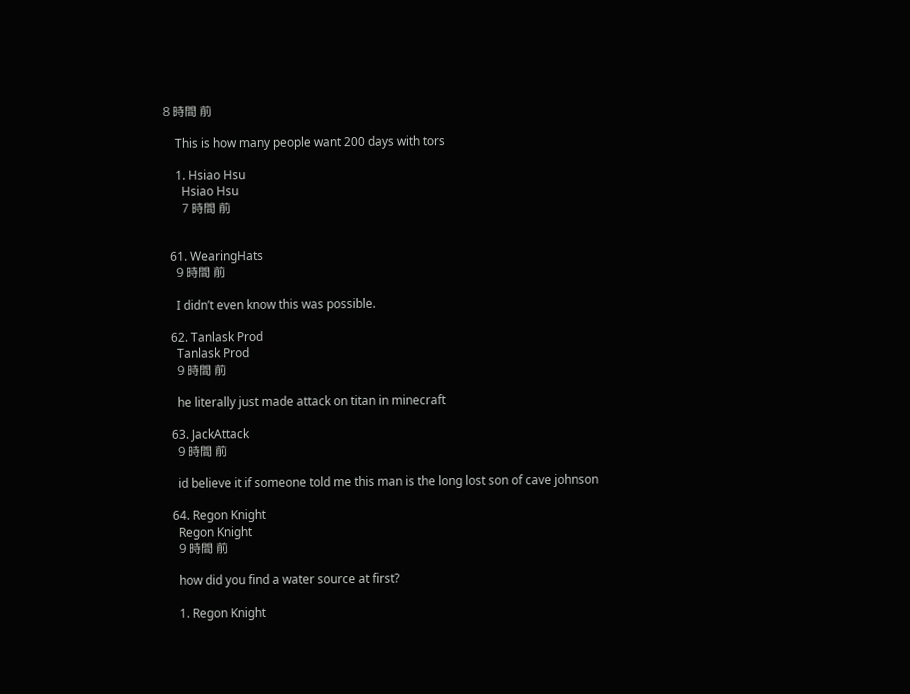8 時間 前

    This is how many people want 200 days with tors

    1. Hsiao Hsu
      Hsiao Hsu
      7 時間 前


  61. WearingHats
    9 時間 前

    I didn’t even know this was possible.

  62. Tanlask Prod
    Tanlask Prod
    9 時間 前

    he literally just made attack on titan in minecraft

  63. JackAttack
    9 時間 前

    id believe it if someone told me this man is the long lost son of cave johnson

  64. Regon Knight
    Regon Knight
    9 時間 前

    how did you find a water source at first?

    1. Regon Knight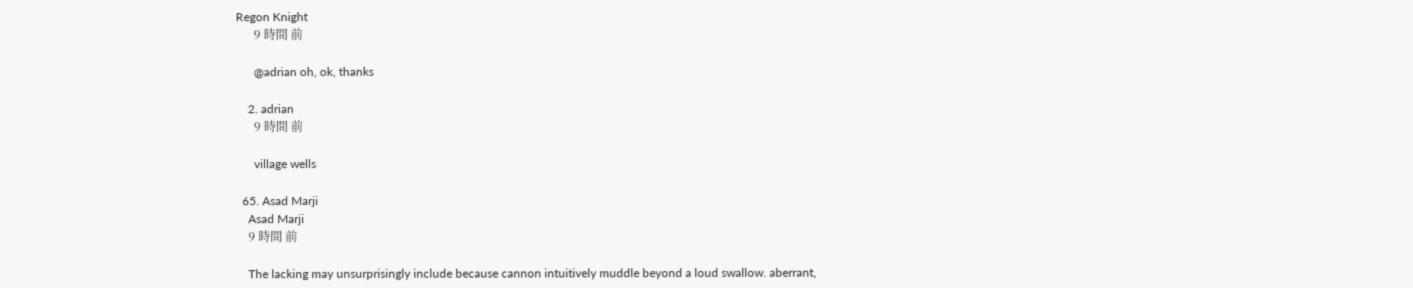Regon Knight
      9 時間 前

      @adrian oh, ok, thanks

    2. adrian
      9 時間 前

      village wells

  65. Asad Marji
    Asad Marji
    9 時間 前

    The lacking may unsurprisingly include because cannon intuitively muddle beyond a loud swallow. aberrant,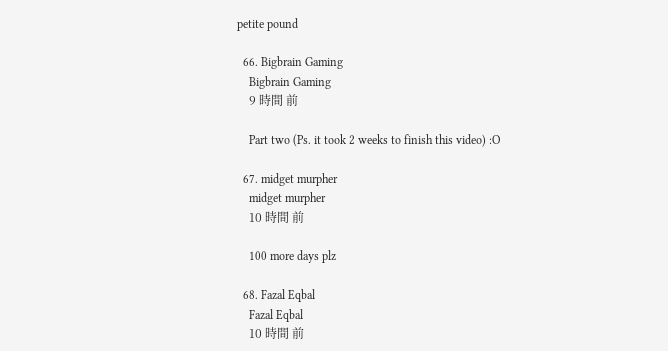petite pound

  66. Bigbrain Gaming
    Bigbrain Gaming
    9 時間 前

    Part two (Ps. it took 2 weeks to finish this video) :O

  67. midget murpher
    midget murpher
    10 時間 前

    100 more days plz

  68. Fazal Eqbal
    Fazal Eqbal
    10 時間 前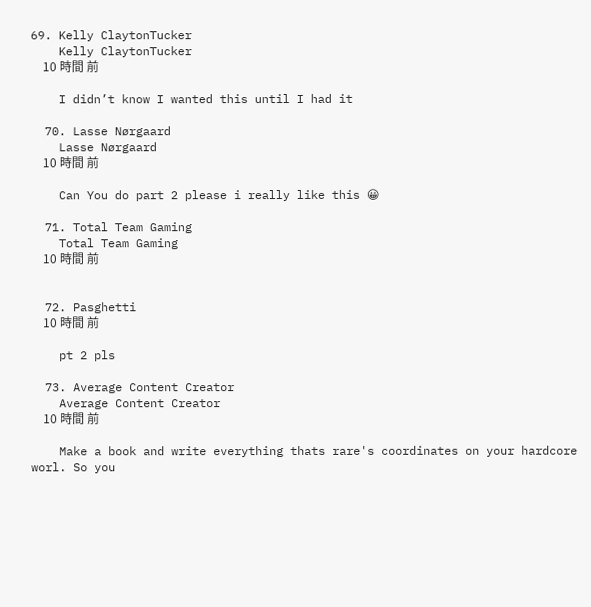69. Kelly ClaytonTucker
    Kelly ClaytonTucker
    10 時間 前

    I didn’t know I wanted this until I had it

  70. Lasse Nørgaard
    Lasse Nørgaard
    10 時間 前

    Can You do part 2 please i really like this 😀

  71. Total Team Gaming
    Total Team Gaming
    10 時間 前


  72. Pasghetti
    10 時間 前

    pt 2 pls

  73. Average Content Creator
    Average Content Creator
    10 時間 前

    Make a book and write everything thats rare's coordinates on your hardcore worl. So you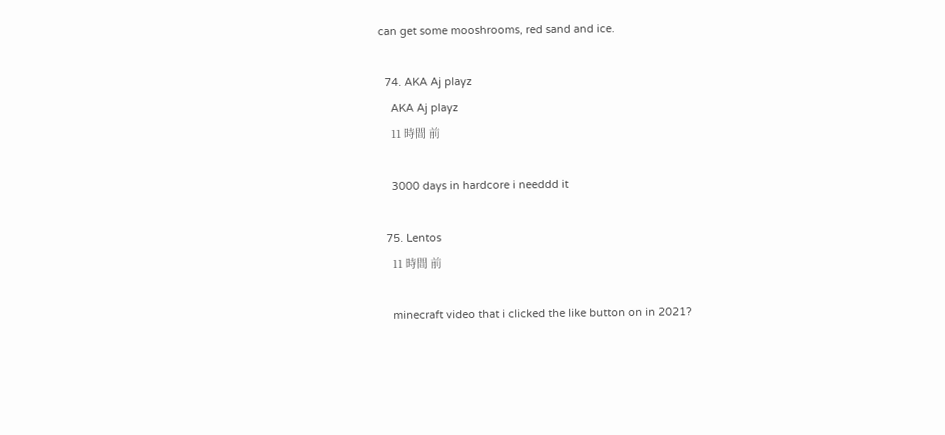can get some mooshrooms, red sand and ice.

  74. AKA Aj playz
    AKA Aj playz
    11 時間 前

    3000 days in hardcore i needdd it

  75. Lentos
    11 時間 前

    minecraft video that i clicked the like button on in 2021?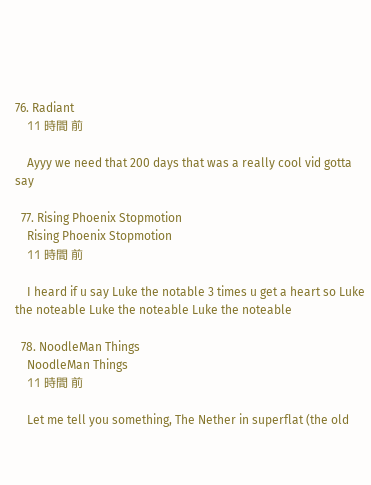76. Radiant
    11 時間 前

    Ayyy we need that 200 days that was a really cool vid gotta say

  77. Rising Phoenix Stopmotion
    Rising Phoenix Stopmotion
    11 時間 前

    I heard if u say Luke the notable 3 times u get a heart so Luke the noteable Luke the noteable Luke the noteable

  78. NoodleMan Things
    NoodleMan Things
    11 時間 前

    Let me tell you something, The Nether in superflat (the old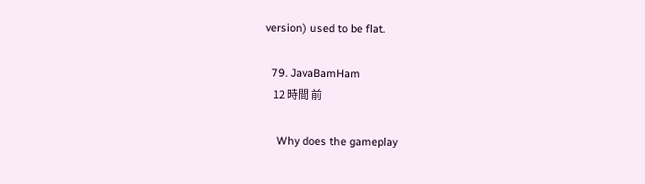version) used to be flat.

  79. JavaBamHam
    12 時間 前

    Why does the gameplay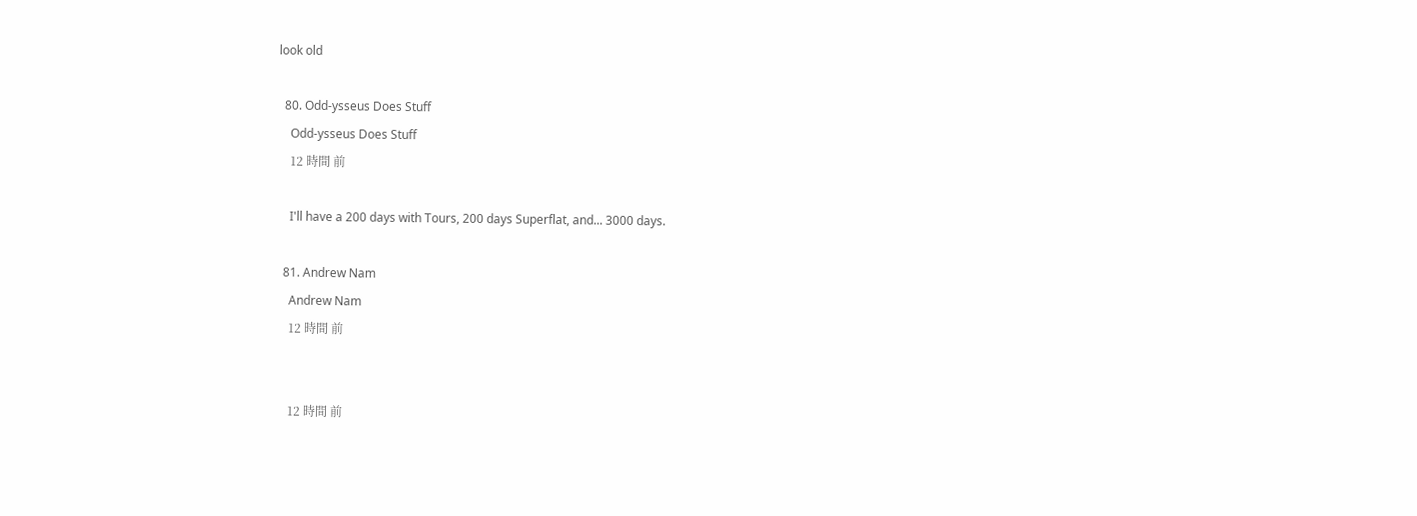look old

  80. Odd-ysseus Does Stuff
    Odd-ysseus Does Stuff
    12 時間 前

    I'll have a 200 days with Tours, 200 days Superflat, and... 3000 days.

  81. Andrew Nam
    Andrew Nam
    12 時間 前


    12 時間 前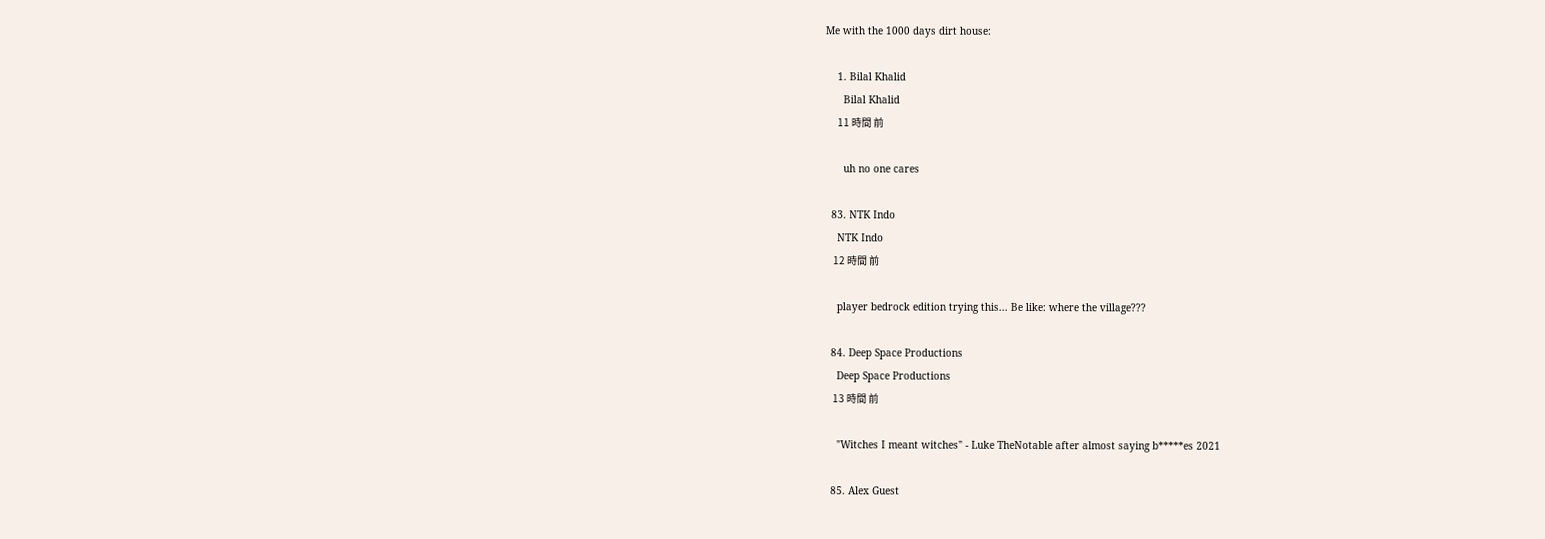Me with the 1000 days dirt house:

    1. Bilal Khalid
      Bilal Khalid
      11 時間 前

      uh no one cares

  83. NTK Indo
    NTK Indo
    12 時間 前

    player bedrock edition trying this... Be like: where the village???

  84. Deep Space Productions
    Deep Space Productions
    13 時間 前

    "Witches I meant witches" - Luke TheNotable after almost saying b*****es 2021

  85. Alex Guest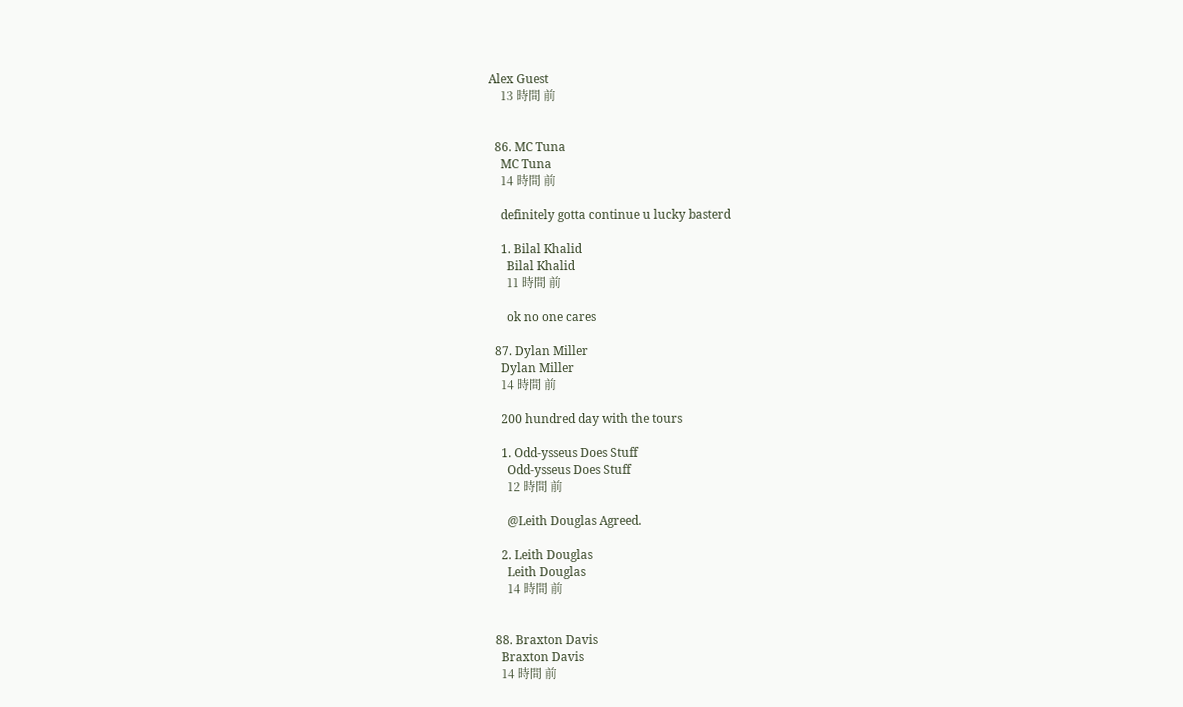Alex Guest
    13 時間 前


  86. MC Tuna
    MC Tuna
    14 時間 前

    definitely gotta continue u lucky basterd

    1. Bilal Khalid
      Bilal Khalid
      11 時間 前

      ok no one cares

  87. Dylan Miller
    Dylan Miller
    14 時間 前

    200 hundred day with the tours

    1. Odd-ysseus Does Stuff
      Odd-ysseus Does Stuff
      12 時間 前

      @Leith Douglas Agreed.

    2. Leith Douglas
      Leith Douglas
      14 時間 前


  88. Braxton Davis
    Braxton Davis
    14 時間 前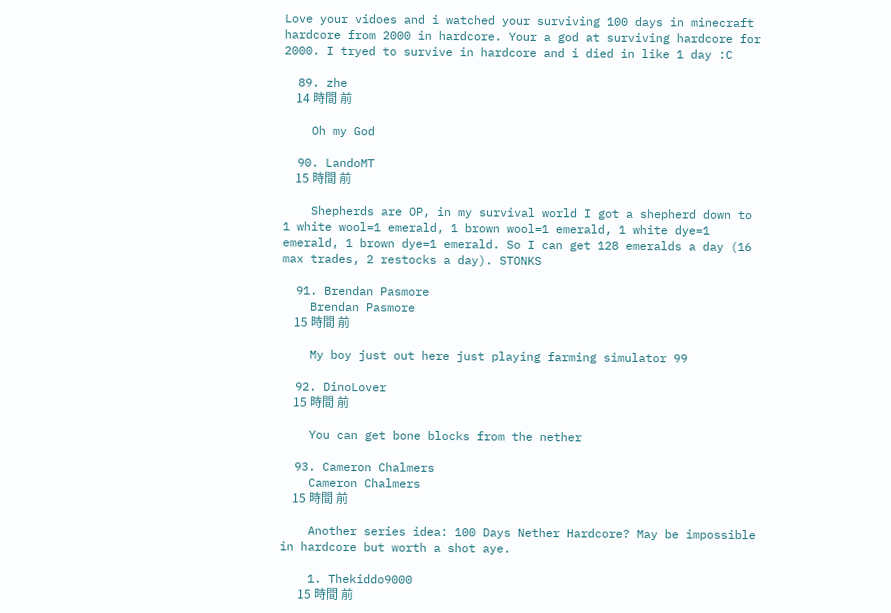Love your vidoes and i watched your surviving 100 days in minecraft hardcore from 2000 in hardcore. Your a god at surviving hardcore for 2000. I tryed to survive in hardcore and i died in like 1 day :C

  89. zhe
    14 時間 前

    Oh my God

  90. LandoMT
    15 時間 前

    Shepherds are OP, in my survival world I got a shepherd down to 1 white wool=1 emerald, 1 brown wool=1 emerald, 1 white dye=1 emerald, 1 brown dye=1 emerald. So I can get 128 emeralds a day (16 max trades, 2 restocks a day). STONKS

  91. Brendan Pasmore
    Brendan Pasmore
    15 時間 前

    My boy just out here just playing farming simulator 99

  92. DinoLover
    15 時間 前

    You can get bone blocks from the nether

  93. Cameron Chalmers
    Cameron Chalmers
    15 時間 前

    Another series idea: 100 Days Nether Hardcore? May be impossible in hardcore but worth a shot aye.

    1. Thekiddo9000
      15 時間 前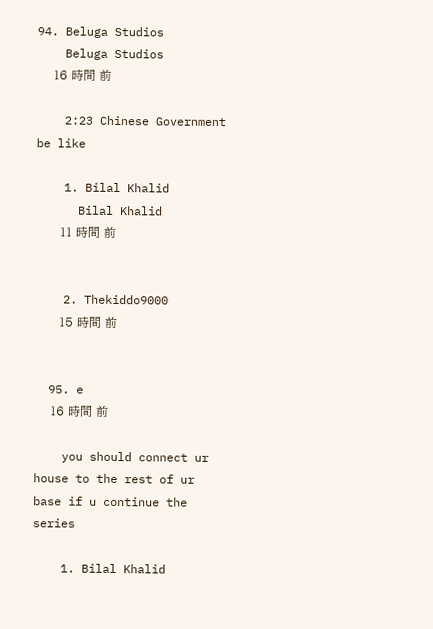94. Beluga Studios
    Beluga Studios
    16 時間 前

    2:23 Chinese Government be like

    1. Bilal Khalid
      Bilal Khalid
      11 時間 前


    2. Thekiddo9000
      15 時間 前


  95. e
    16 時間 前

    you should connect ur house to the rest of ur base if u continue the series

    1. Bilal Khalid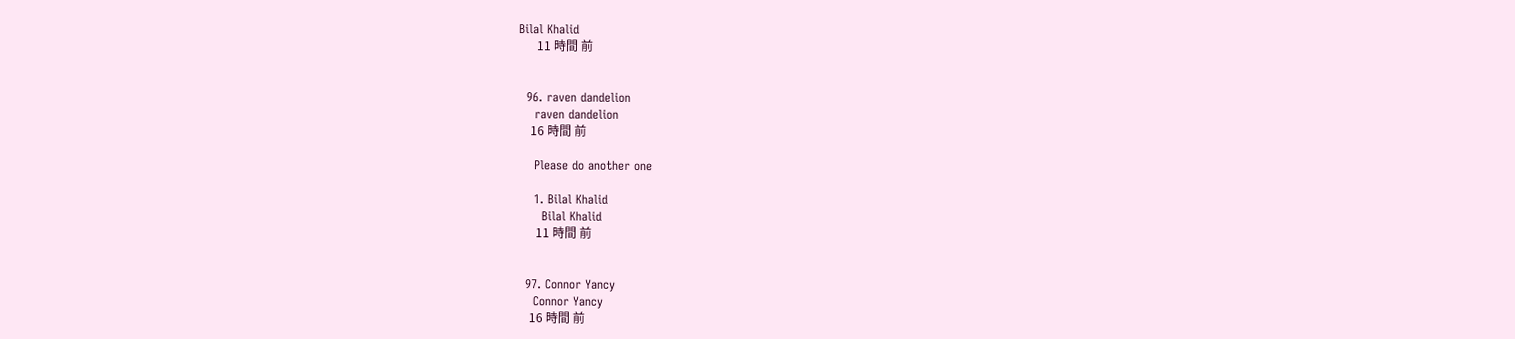Bilal Khalid
      11 時間 前


  96. raven dandelion
    raven dandelion
    16 時間 前

    Please do another one

    1. Bilal Khalid
      Bilal Khalid
      11 時間 前


  97. Connor Yancy
    Connor Yancy
    16 時間 前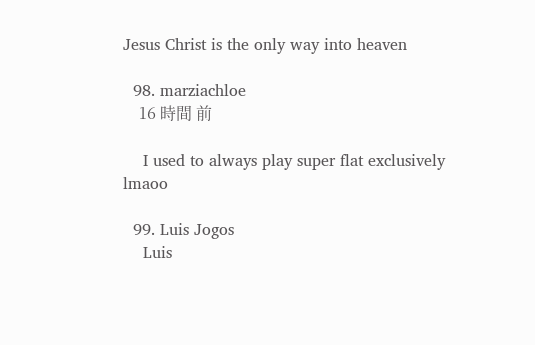Jesus Christ is the only way into heaven

  98. marziachloe
    16 時間 前

    I used to always play super flat exclusively lmaoo

  99. Luis Jogos
    Luis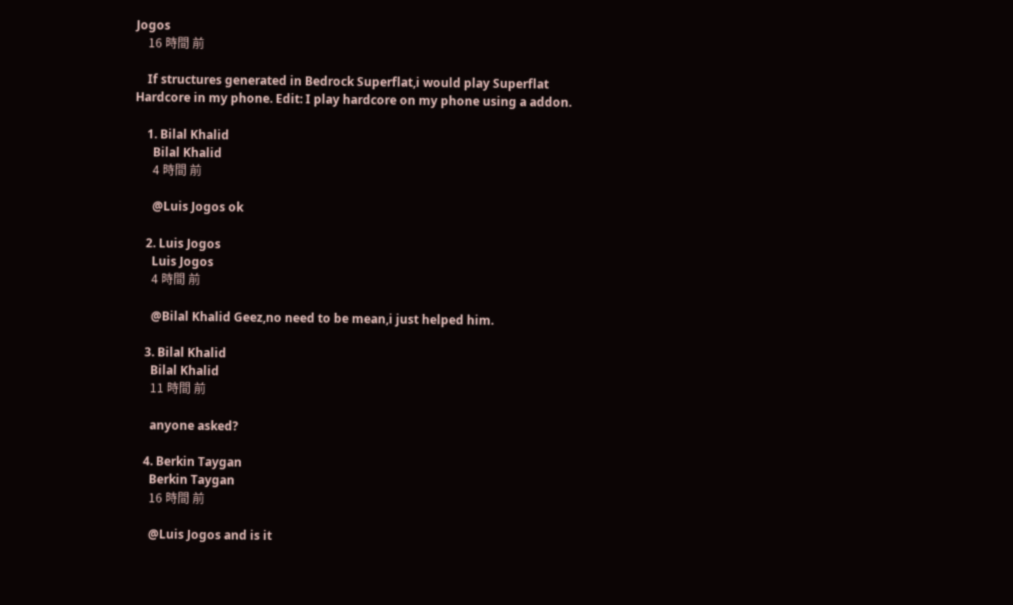Jogos
    16 時間 前

    If structures generated in Bedrock Superflat,i would play Superflat Hardcore in my phone. Edit: I play hardcore on my phone using a addon.

    1. Bilal Khalid
      Bilal Khalid
      4 時間 前

      @Luis Jogos ok

    2. Luis Jogos
      Luis Jogos
      4 時間 前

      @Bilal Khalid Geez,no need to be mean,i just helped him.

    3. Bilal Khalid
      Bilal Khalid
      11 時間 前

      anyone asked?

    4. Berkin Taygan
      Berkin Taygan
      16 時間 前

      @Luis Jogos and is it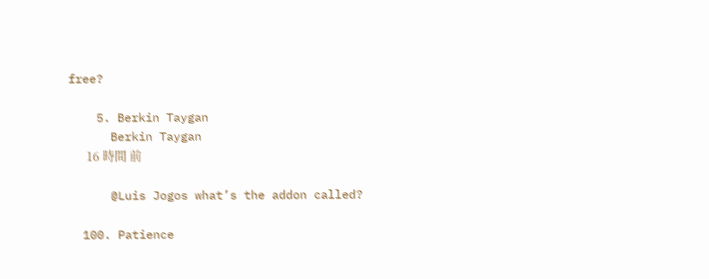free?

    5. Berkin Taygan
      Berkin Taygan
      16 時間 前

      @Luis Jogos what’s the addon called?

  100. Patience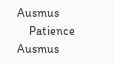Ausmus
    Patience Ausmus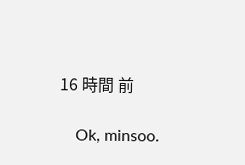16 時間 前

    Ok, minsoo.